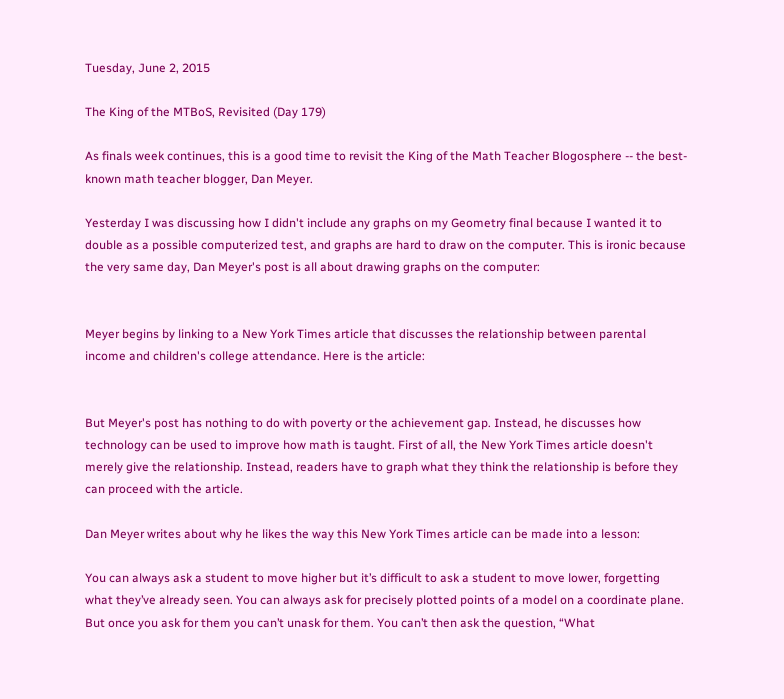Tuesday, June 2, 2015

The King of the MTBoS, Revisited (Day 179)

As finals week continues, this is a good time to revisit the King of the Math Teacher Blogosphere -- the best-known math teacher blogger, Dan Meyer.

Yesterday I was discussing how I didn't include any graphs on my Geometry final because I wanted it to double as a possible computerized test, and graphs are hard to draw on the computer. This is ironic because the very same day, Dan Meyer's post is all about drawing graphs on the computer:


Meyer begins by linking to a New York Times article that discusses the relationship between parental income and children's college attendance. Here is the article:


But Meyer's post has nothing to do with poverty or the achievement gap. Instead, he discusses how technology can be used to improve how math is taught. First of all, the New York Times article doesn't merely give the relationship. Instead, readers have to graph what they think the relationship is before they can proceed with the article.

Dan Meyer writes about why he likes the way this New York Times article can be made into a lesson:

You can always ask a student to move higher but it’s difficult to ask a student to move lower, forgetting what they’ve already seen. You can always ask for precisely plotted points of a model on a coordinate plane. But once you ask for them you can’t unask for them. You can’t then ask the question, “What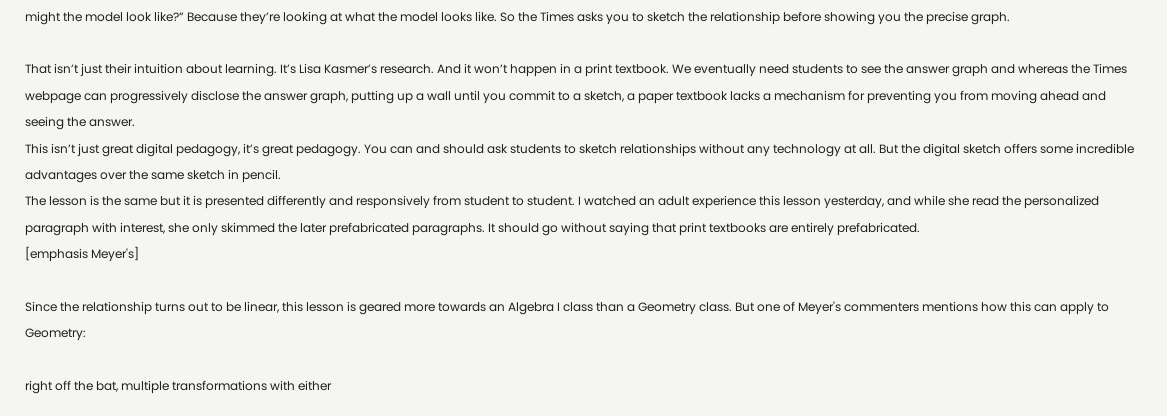might the model look like?” Because they’re looking at what the model looks like. So the Times asks you to sketch the relationship before showing you the precise graph.

That isn’t just their intuition about learning. It’s Lisa Kasmer’s research. And it won’t happen in a print textbook. We eventually need students to see the answer graph and whereas the Times webpage can progressively disclose the answer graph, putting up a wall until you commit to a sketch, a paper textbook lacks a mechanism for preventing you from moving ahead and seeing the answer.
This isn’t just great digital pedagogy, it’s great pedagogy. You can and should ask students to sketch relationships without any technology at all. But the digital sketch offers some incredible advantages over the same sketch in pencil.
The lesson is the same but it is presented differently and responsively from student to student. I watched an adult experience this lesson yesterday, and while she read the personalized paragraph with interest, she only skimmed the later prefabricated paragraphs. It should go without saying that print textbooks are entirely prefabricated.
[emphasis Meyer's]

Since the relationship turns out to be linear, this lesson is geared more towards an Algebra I class than a Geometry class. But one of Meyer's commenters mentions how this can apply to Geometry:

right off the bat, multiple transformations with either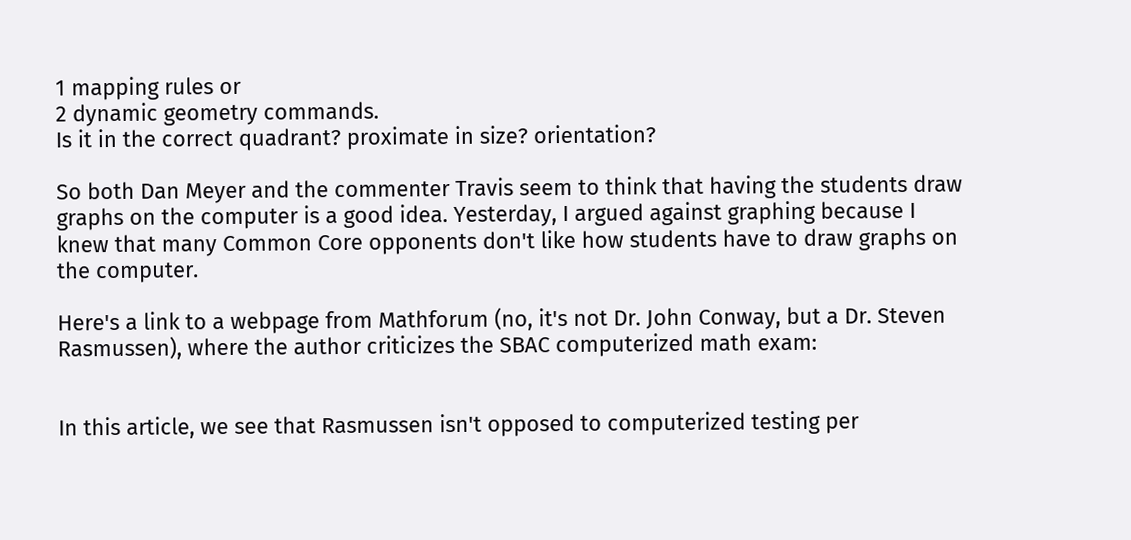1 mapping rules or
2 dynamic geometry commands.
Is it in the correct quadrant? proximate in size? orientation?

So both Dan Meyer and the commenter Travis seem to think that having the students draw graphs on the computer is a good idea. Yesterday, I argued against graphing because I knew that many Common Core opponents don't like how students have to draw graphs on the computer.

Here's a link to a webpage from Mathforum (no, it's not Dr. John Conway, but a Dr. Steven Rasmussen), where the author criticizes the SBAC computerized math exam:


In this article, we see that Rasmussen isn't opposed to computerized testing per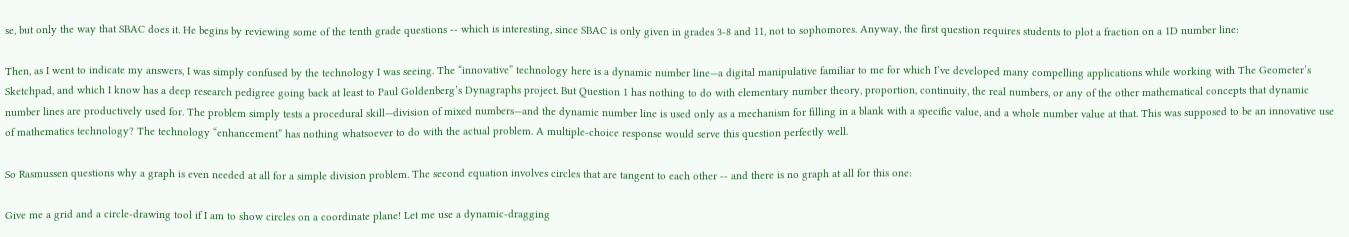se, but only the way that SBAC does it. He begins by reviewing some of the tenth grade questions -- which is interesting, since SBAC is only given in grades 3-8 and 11, not to sophomores. Anyway, the first question requires students to plot a fraction on a 1D number line:

Then, as I went to indicate my answers, I was simply confused by the technology I was seeing. The “innovative” technology here is a dynamic number line—a digital manipulative familiar to me for which I’ve developed many compelling applications while working with The Geometer’s Sketchpad, and which I know has a deep research pedigree going back at least to Paul Goldenberg’s Dynagraphs project. But Question 1 has nothing to do with elementary number theory, proportion, continuity, the real numbers, or any of the other mathematical concepts that dynamic number lines are productively used for. The problem simply tests a procedural skill—division of mixed numbers—and the dynamic number line is used only as a mechanism for filling in a blank with a specific value, and a whole number value at that. This was supposed to be an innovative use of mathematics technology? The technology “enhancement” has nothing whatsoever to do with the actual problem. A multiple-choice response would serve this question perfectly well.

So Rasmussen questions why a graph is even needed at all for a simple division problem. The second equation involves circles that are tangent to each other -- and there is no graph at all for this one:

Give me a grid and a circle-drawing tool if I am to show circles on a coordinate plane! Let me use a dynamic-dragging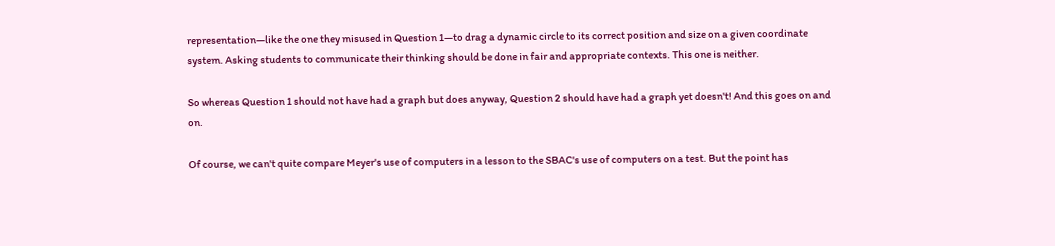representation—like the one they misused in Question 1—to drag a dynamic circle to its correct position and size on a given coordinate system. Asking students to communicate their thinking should be done in fair and appropriate contexts. This one is neither.

So whereas Question 1 should not have had a graph but does anyway, Question 2 should have had a graph yet doesn't! And this goes on and on.

Of course, we can't quite compare Meyer's use of computers in a lesson to the SBAC's use of computers on a test. But the point has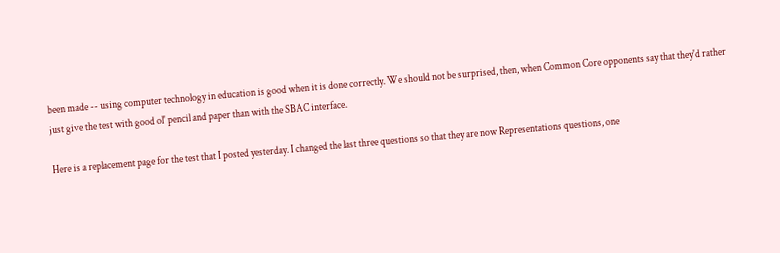been made -- using computer technology in education is good when it is done correctly. We should not be surprised, then, when Common Core opponents say that they'd rather just give the test with good ol' pencil and paper than with the SBAC interface.

Here is a replacement page for the test that I posted yesterday. I changed the last three questions so that they are now Representations questions, one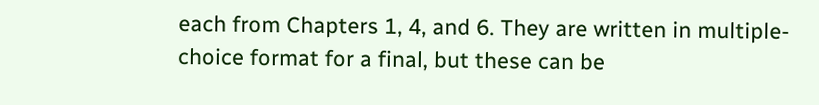each from Chapters 1, 4, and 6. They are written in multiple-choice format for a final, but these can be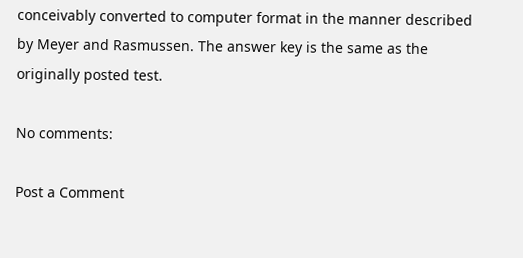conceivably converted to computer format in the manner described by Meyer and Rasmussen. The answer key is the same as the originally posted test.

No comments:

Post a Comment